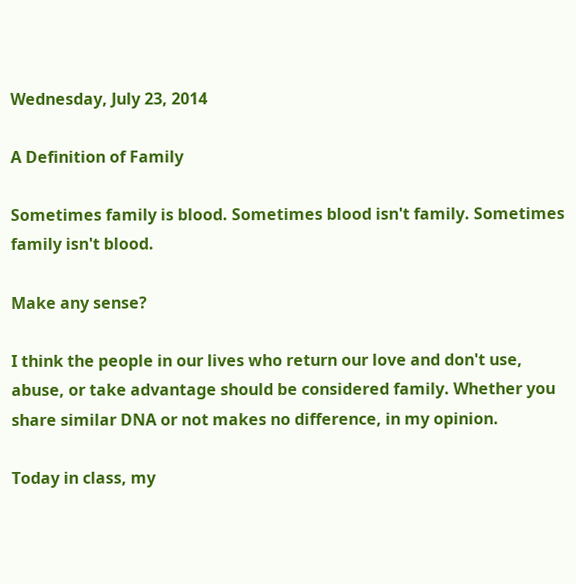Wednesday, July 23, 2014

A Definition of Family

Sometimes family is blood. Sometimes blood isn't family. Sometimes family isn't blood.

Make any sense?

I think the people in our lives who return our love and don't use, abuse, or take advantage should be considered family. Whether you share similar DNA or not makes no difference, in my opinion.

Today in class, my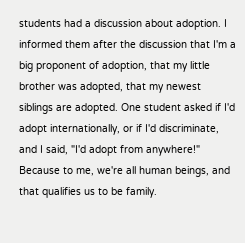students had a discussion about adoption. I informed them after the discussion that I'm a big proponent of adoption, that my little brother was adopted, that my newest siblings are adopted. One student asked if I'd adopt internationally, or if I'd discriminate, and I said, "I'd adopt from anywhere!" Because to me, we're all human beings, and that qualifies us to be family.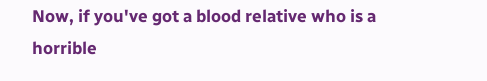Now, if you've got a blood relative who is a horrible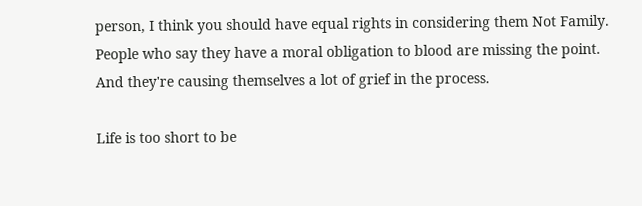person, I think you should have equal rights in considering them Not Family. People who say they have a moral obligation to blood are missing the point. And they're causing themselves a lot of grief in the process.

Life is too short to be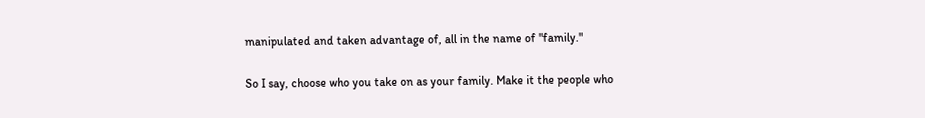manipulated and taken advantage of, all in the name of "family."

So I say, choose who you take on as your family. Make it the people who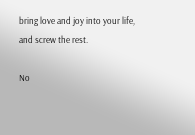bring love and joy into your life, and screw the rest.

No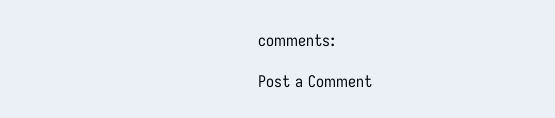comments:

Post a Comment